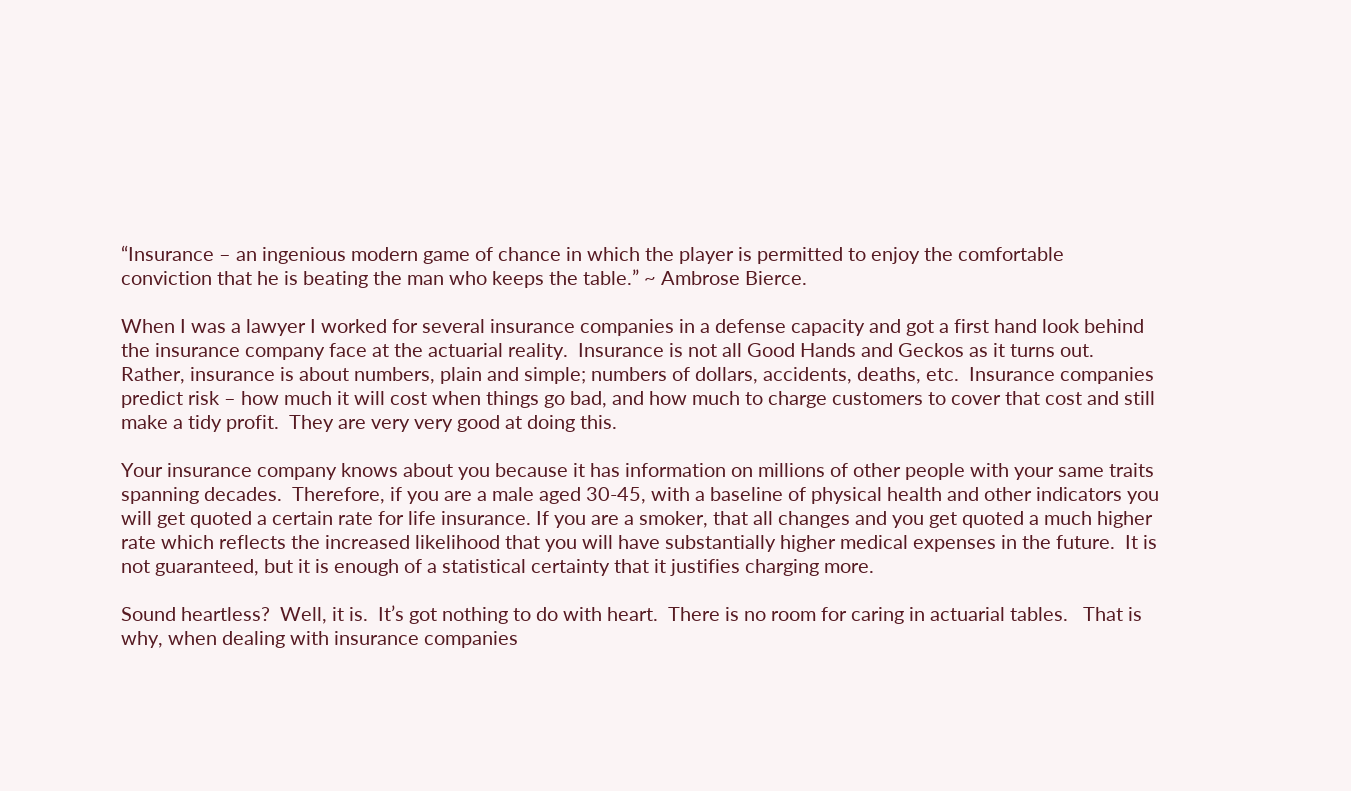“Insurance – an ingenious modern game of chance in which the player is permitted to enjoy the comfortable conviction that he is beating the man who keeps the table.” ~ Ambrose Bierce.

When I was a lawyer I worked for several insurance companies in a defense capacity and got a first hand look behind the insurance company face at the actuarial reality.  Insurance is not all Good Hands and Geckos as it turns out.  Rather, insurance is about numbers, plain and simple; numbers of dollars, accidents, deaths, etc.  Insurance companies predict risk – how much it will cost when things go bad, and how much to charge customers to cover that cost and still make a tidy profit.  They are very very good at doing this.

Your insurance company knows about you because it has information on millions of other people with your same traits spanning decades.  Therefore, if you are a male aged 30-45, with a baseline of physical health and other indicators you will get quoted a certain rate for life insurance. If you are a smoker, that all changes and you get quoted a much higher rate which reflects the increased likelihood that you will have substantially higher medical expenses in the future.  It is not guaranteed, but it is enough of a statistical certainty that it justifies charging more.

Sound heartless?  Well, it is.  It’s got nothing to do with heart.  There is no room for caring in actuarial tables.   That is why, when dealing with insurance companies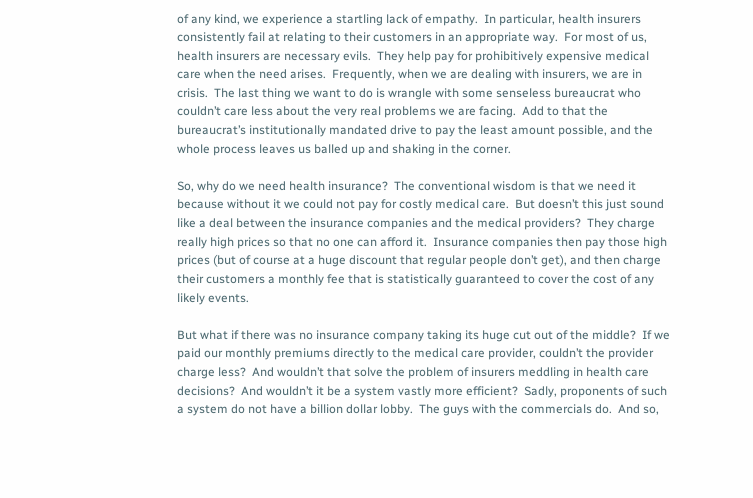of any kind, we experience a startling lack of empathy.  In particular, health insurers consistently fail at relating to their customers in an appropriate way.  For most of us, health insurers are necessary evils.  They help pay for prohibitively expensive medical care when the need arises.  Frequently, when we are dealing with insurers, we are in crisis.  The last thing we want to do is wrangle with some senseless bureaucrat who couldn’t care less about the very real problems we are facing.  Add to that the bureaucrat’s institutionally mandated drive to pay the least amount possible, and the whole process leaves us balled up and shaking in the corner.

So, why do we need health insurance?  The conventional wisdom is that we need it because without it we could not pay for costly medical care.  But doesn’t this just sound like a deal between the insurance companies and the medical providers?  They charge really high prices so that no one can afford it.  Insurance companies then pay those high prices (but of course at a huge discount that regular people don’t get), and then charge their customers a monthly fee that is statistically guaranteed to cover the cost of any likely events.

But what if there was no insurance company taking its huge cut out of the middle?  If we paid our monthly premiums directly to the medical care provider, couldn’t the provider charge less?  And wouldn’t that solve the problem of insurers meddling in health care decisions?  And wouldn’t it be a system vastly more efficient?  Sadly, proponents of such a system do not have a billion dollar lobby.  The guys with the commercials do.  And so,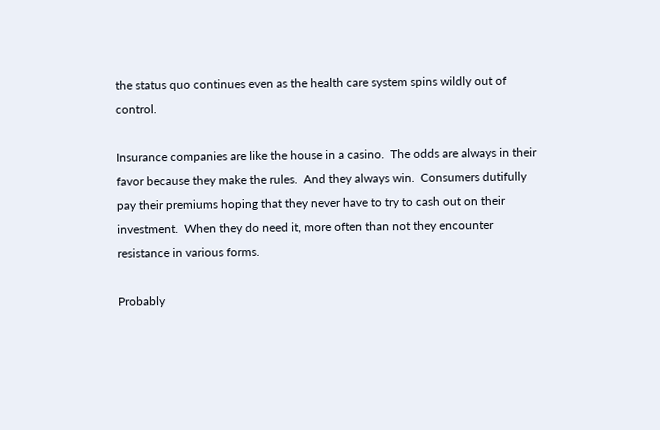the status quo continues even as the health care system spins wildly out of control.

Insurance companies are like the house in a casino.  The odds are always in their favor because they make the rules.  And they always win.  Consumers dutifully pay their premiums hoping that they never have to try to cash out on their investment.  When they do need it, more often than not they encounter resistance in various forms.

Probably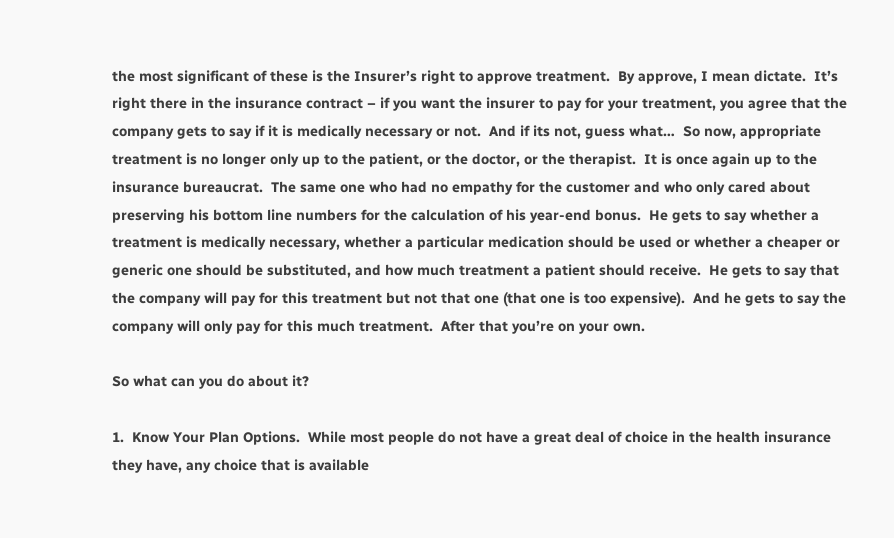the most significant of these is the Insurer’s right to approve treatment.  By approve, I mean dictate.  It’s right there in the insurance contract – if you want the insurer to pay for your treatment, you agree that the company gets to say if it is medically necessary or not.  And if its not, guess what…  So now, appropriate treatment is no longer only up to the patient, or the doctor, or the therapist.  It is once again up to the insurance bureaucrat.  The same one who had no empathy for the customer and who only cared about preserving his bottom line numbers for the calculation of his year-end bonus.  He gets to say whether a treatment is medically necessary, whether a particular medication should be used or whether a cheaper or generic one should be substituted, and how much treatment a patient should receive.  He gets to say that the company will pay for this treatment but not that one (that one is too expensive).  And he gets to say the company will only pay for this much treatment.  After that you’re on your own.

So what can you do about it?

1.  Know Your Plan Options.  While most people do not have a great deal of choice in the health insurance they have, any choice that is available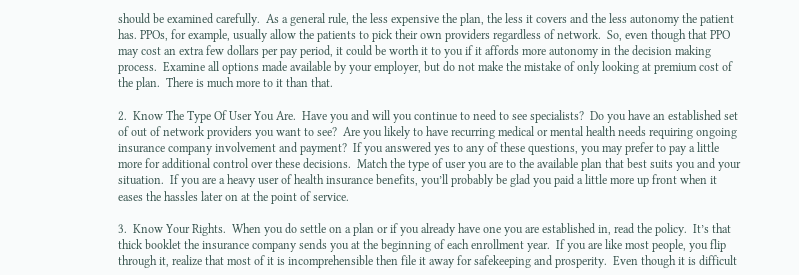should be examined carefully.  As a general rule, the less expensive the plan, the less it covers and the less autonomy the patient has. PPOs, for example, usually allow the patients to pick their own providers regardless of network.  So, even though that PPO may cost an extra few dollars per pay period, it could be worth it to you if it affords more autonomy in the decision making process.  Examine all options made available by your employer, but do not make the mistake of only looking at premium cost of the plan.  There is much more to it than that.

2.  Know The Type Of User You Are.  Have you and will you continue to need to see specialists?  Do you have an established set of out of network providers you want to see?  Are you likely to have recurring medical or mental health needs requiring ongoing insurance company involvement and payment?  If you answered yes to any of these questions, you may prefer to pay a little more for additional control over these decisions.  Match the type of user you are to the available plan that best suits you and your situation.  If you are a heavy user of health insurance benefits, you’ll probably be glad you paid a little more up front when it eases the hassles later on at the point of service.

3.  Know Your Rights.  When you do settle on a plan or if you already have one you are established in, read the policy.  It’s that thick booklet the insurance company sends you at the beginning of each enrollment year.  If you are like most people, you flip through it, realize that most of it is incomprehensible then file it away for safekeeping and prosperity.  Even though it is difficult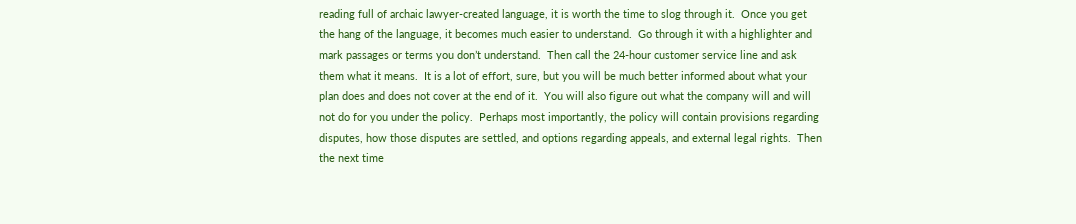reading full of archaic lawyer-created language, it is worth the time to slog through it.  Once you get the hang of the language, it becomes much easier to understand.  Go through it with a highlighter and mark passages or terms you don’t understand.  Then call the 24-hour customer service line and ask them what it means.  It is a lot of effort, sure, but you will be much better informed about what your plan does and does not cover at the end of it.  You will also figure out what the company will and will not do for you under the policy.  Perhaps most importantly, the policy will contain provisions regarding disputes, how those disputes are settled, and options regarding appeals, and external legal rights.  Then the next time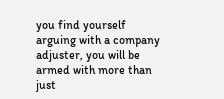you find yourself arguing with a company adjuster, you will be armed with more than just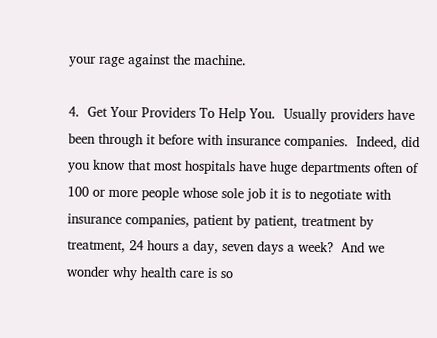your rage against the machine.

4.  Get Your Providers To Help You.  Usually providers have been through it before with insurance companies.  Indeed, did you know that most hospitals have huge departments often of 100 or more people whose sole job it is to negotiate with insurance companies, patient by patient, treatment by treatment, 24 hours a day, seven days a week?  And we wonder why health care is so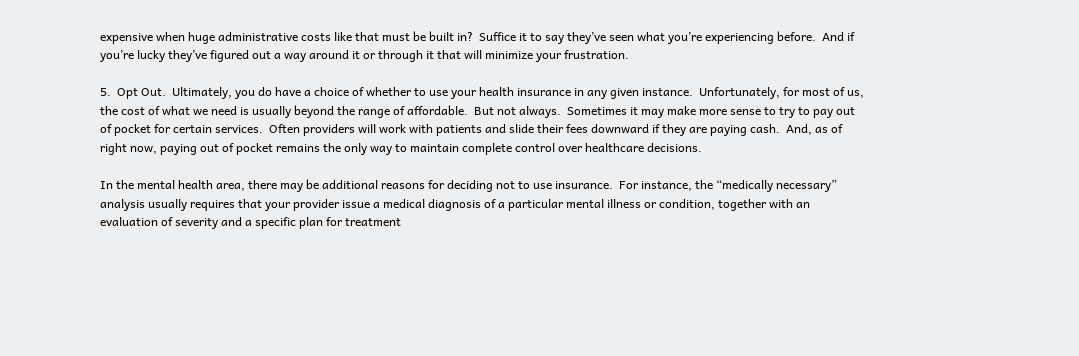expensive when huge administrative costs like that must be built in?  Suffice it to say they’ve seen what you’re experiencing before.  And if you’re lucky they’ve figured out a way around it or through it that will minimize your frustration.

5.  Opt Out.  Ultimately, you do have a choice of whether to use your health insurance in any given instance.  Unfortunately, for most of us, the cost of what we need is usually beyond the range of affordable.  But not always.  Sometimes it may make more sense to try to pay out of pocket for certain services.  Often providers will work with patients and slide their fees downward if they are paying cash.  And, as of right now, paying out of pocket remains the only way to maintain complete control over healthcare decisions.

In the mental health area, there may be additional reasons for deciding not to use insurance.  For instance, the “medically necessary” analysis usually requires that your provider issue a medical diagnosis of a particular mental illness or condition, together with an evaluation of severity and a specific plan for treatment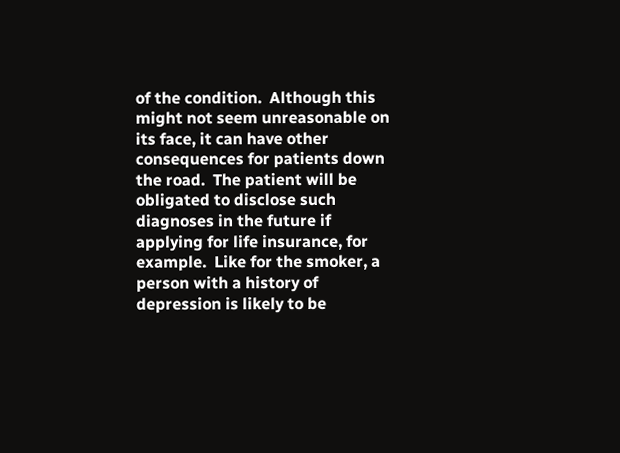of the condition.  Although this might not seem unreasonable on its face, it can have other consequences for patients down the road.  The patient will be obligated to disclose such diagnoses in the future if applying for life insurance, for example.  Like for the smoker, a person with a history of depression is likely to be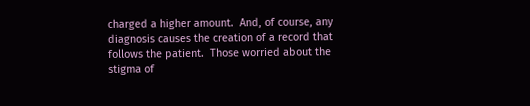charged a higher amount.  And, of course, any diagnosis causes the creation of a record that follows the patient.  Those worried about the stigma of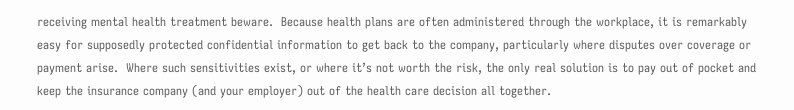receiving mental health treatment beware.  Because health plans are often administered through the workplace, it is remarkably easy for supposedly protected confidential information to get back to the company, particularly where disputes over coverage or payment arise.  Where such sensitivities exist, or where it’s not worth the risk, the only real solution is to pay out of pocket and keep the insurance company (and your employer) out of the health care decision all together.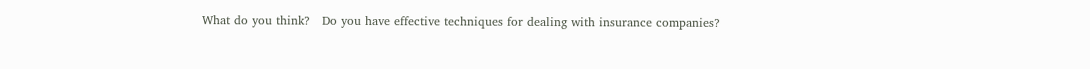What do you think?   Do you have effective techniques for dealing with insurance companies?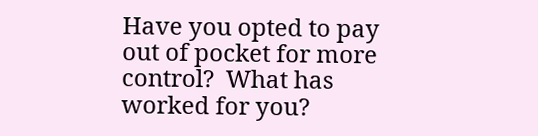Have you opted to pay out of pocket for more control?  What has worked for you?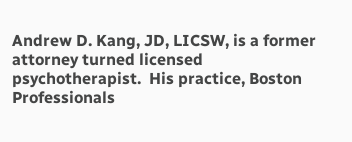Andrew D. Kang, JD, LICSW, is a former attorney turned licensed psychotherapist.  His practice, Boston Professionals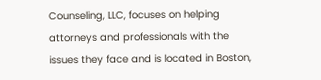Counseling, LLC, focuses on helping attorneys and professionals with the issues they face and is located in Boston,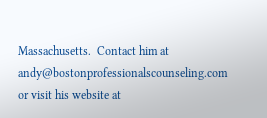Massachusetts.  Contact him at andy@bostonprofessionalscounseling.com or visit his website at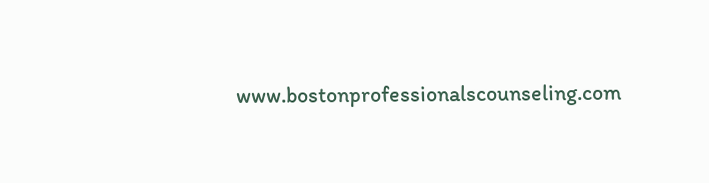www.bostonprofessionalscounseling.com